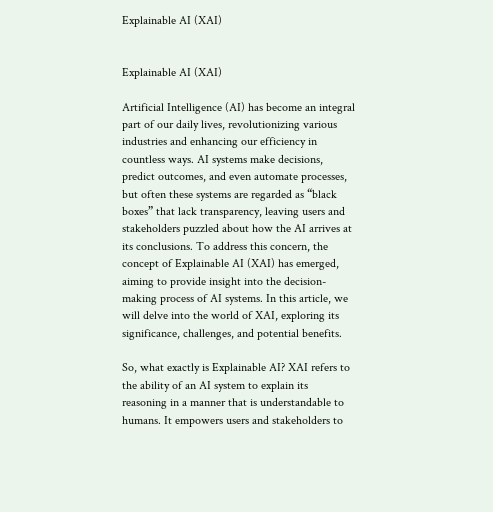Explainable AI (XAI)


Explainable AI (XAI)

Artificial Intelligence (AI) has become an integral part of our daily lives, revolutionizing various industries and enhancing our efficiency in countless ways. AI systems make decisions, predict outcomes, and even automate processes, but often these systems are regarded as “black boxes” that lack transparency, leaving users and stakeholders puzzled about how the AI arrives at its conclusions. To address this concern, the concept of Explainable AI (XAI) has emerged, aiming to provide insight into the decision-making process of AI systems. In this article, we will delve into the world of XAI, exploring its significance, challenges, and potential benefits.

So, what exactly is Explainable AI? XAI refers to the ability of an AI system to explain its reasoning in a manner that is understandable to humans. It empowers users and stakeholders to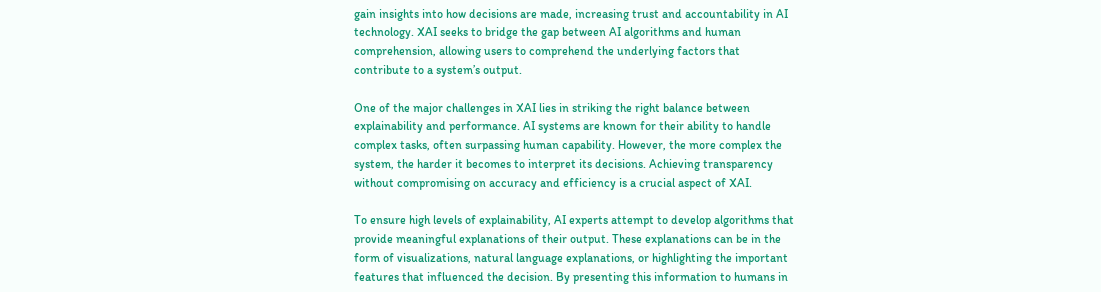gain insights into how decisions are made, increasing trust and accountability in AI technology. XAI seeks to bridge the gap between AI algorithms and human comprehension, allowing users to comprehend the underlying factors that contribute to a system’s output.

One of the major challenges in XAI lies in striking the right balance between explainability and performance. AI systems are known for their ability to handle complex tasks, often surpassing human capability. However, the more complex the system, the harder it becomes to interpret its decisions. Achieving transparency without compromising on accuracy and efficiency is a crucial aspect of XAI.

To ensure high levels of explainability, AI experts attempt to develop algorithms that provide meaningful explanations of their output. These explanations can be in the form of visualizations, natural language explanations, or highlighting the important features that influenced the decision. By presenting this information to humans in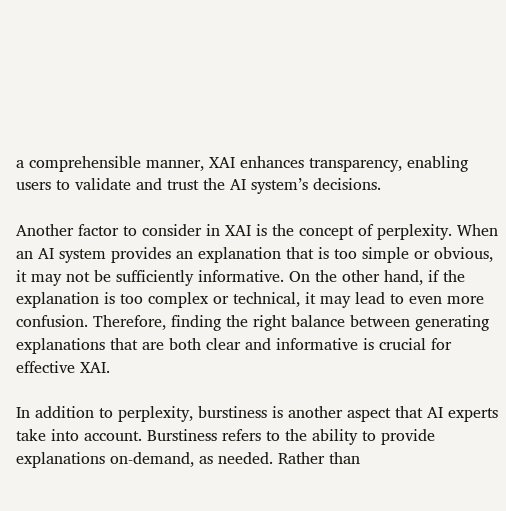a comprehensible manner, XAI enhances transparency, enabling users to validate and trust the AI system’s decisions.

Another factor to consider in XAI is the concept of perplexity. When an AI system provides an explanation that is too simple or obvious, it may not be sufficiently informative. On the other hand, if the explanation is too complex or technical, it may lead to even more confusion. Therefore, finding the right balance between generating explanations that are both clear and informative is crucial for effective XAI.

In addition to perplexity, burstiness is another aspect that AI experts take into account. Burstiness refers to the ability to provide explanations on-demand, as needed. Rather than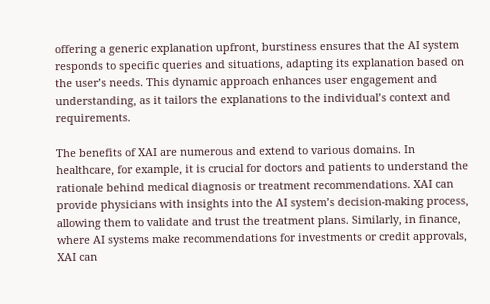offering a generic explanation upfront, burstiness ensures that the AI system responds to specific queries and situations, adapting its explanation based on the user’s needs. This dynamic approach enhances user engagement and understanding, as it tailors the explanations to the individual’s context and requirements.

The benefits of XAI are numerous and extend to various domains. In healthcare, for example, it is crucial for doctors and patients to understand the rationale behind medical diagnosis or treatment recommendations. XAI can provide physicians with insights into the AI system’s decision-making process, allowing them to validate and trust the treatment plans. Similarly, in finance, where AI systems make recommendations for investments or credit approvals, XAI can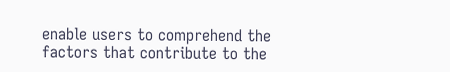enable users to comprehend the factors that contribute to the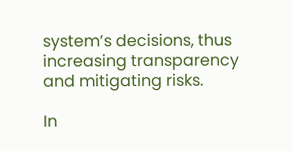system’s decisions, thus increasing transparency and mitigating risks.

In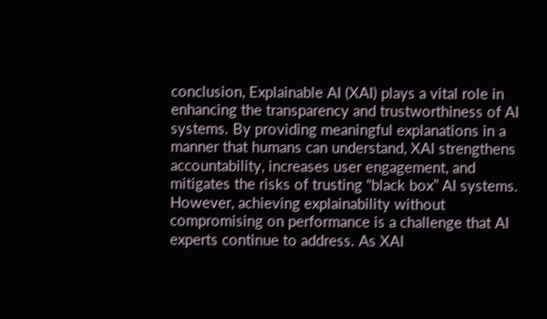conclusion, Explainable AI (XAI) plays a vital role in enhancing the transparency and trustworthiness of AI systems. By providing meaningful explanations in a manner that humans can understand, XAI strengthens accountability, increases user engagement, and mitigates the risks of trusting “black box” AI systems. However, achieving explainability without compromising on performance is a challenge that AI experts continue to address. As XAI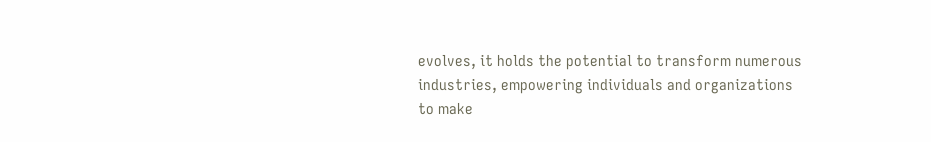evolves, it holds the potential to transform numerous industries, empowering individuals and organizations to make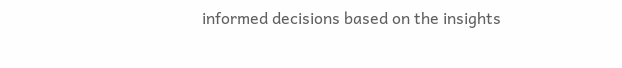informed decisions based on the insights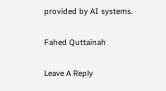provided by AI systems.

Fahed Quttainah

Leave A Reply